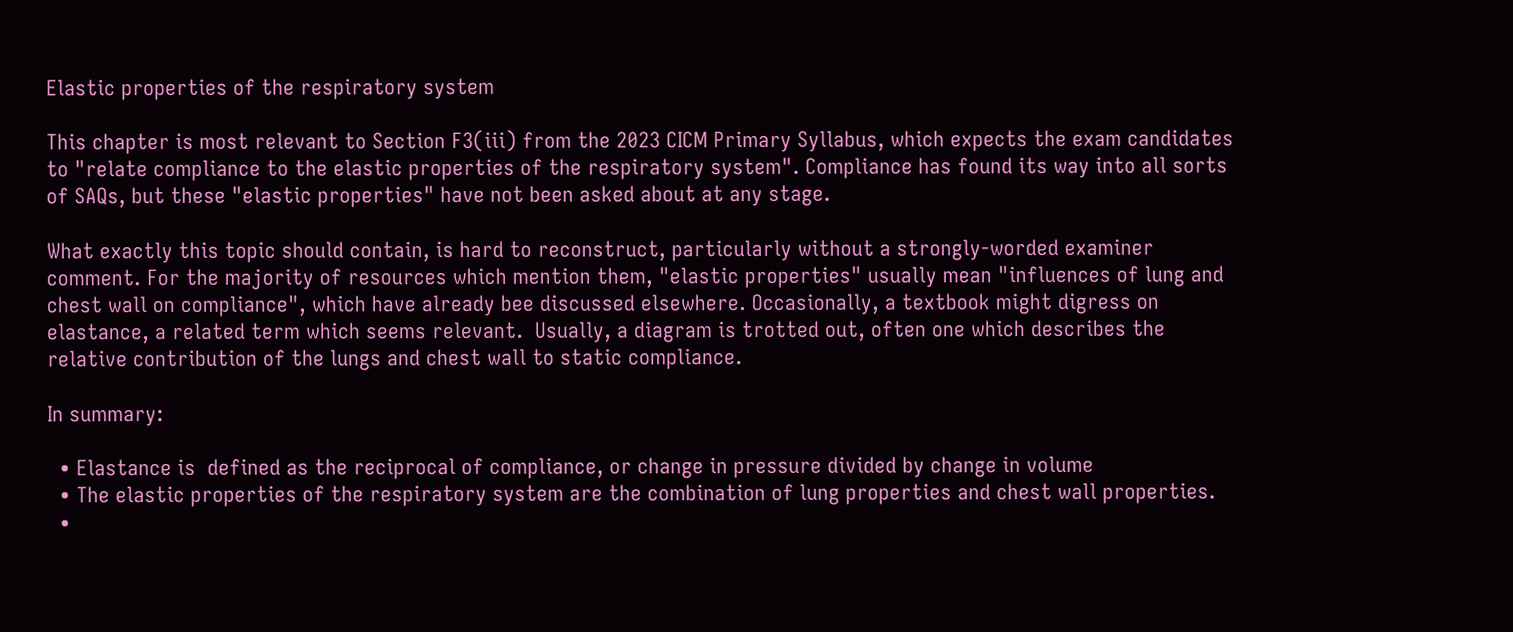Elastic properties of the respiratory system

This chapter is most relevant to Section F3(iii) from the 2023 CICM Primary Syllabus, which expects the exam candidates to "relate compliance to the elastic properties of the respiratory system". Compliance has found its way into all sorts of SAQs, but these "elastic properties" have not been asked about at any stage.

What exactly this topic should contain, is hard to reconstruct, particularly without a strongly-worded examiner comment. For the majority of resources which mention them, "elastic properties" usually mean "influences of lung and chest wall on compliance", which have already bee discussed elsewhere. Occasionally, a textbook might digress on elastance, a related term which seems relevant.  Usually, a diagram is trotted out, often one which describes the relative contribution of the lungs and chest wall to static compliance.

In summary:

  • Elastance is  defined as the reciprocal of compliance, or change in pressure divided by change in volume
  • The elastic properties of the respiratory system are the combination of lung properties and chest wall properties.
  •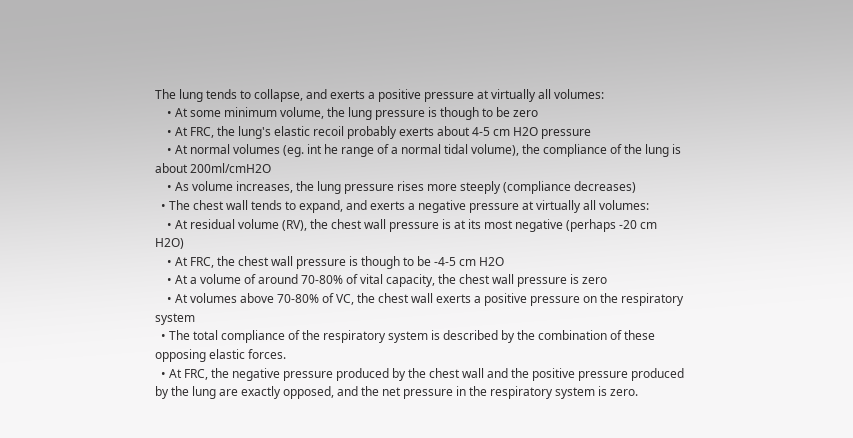The lung tends to collapse, and exerts a positive pressure at virtually all volumes:
    • At some minimum volume, the lung pressure is though to be zero
    • At FRC, the lung's elastic recoil probably exerts about 4-5 cm H2O pressure
    • At normal volumes (eg. int he range of a normal tidal volume), the compliance of the lung is about 200ml/cmH2O
    • As volume increases, the lung pressure rises more steeply (compliance decreases)
  • The chest wall tends to expand, and exerts a negative pressure at virtually all volumes:
    • At residual volume (RV), the chest wall pressure is at its most negative (perhaps -20 cm H2O)
    • At FRC, the chest wall pressure is though to be -4-5 cm H2O
    • At a volume of around 70-80% of vital capacity, the chest wall pressure is zero
    • At volumes above 70-80% of VC, the chest wall exerts a positive pressure on the respiratory system
  • The total compliance of the respiratory system is described by the combination of these opposing elastic forces.
  • At FRC, the negative pressure produced by the chest wall and the positive pressure produced by the lung are exactly opposed, and the net pressure in the respiratory system is zero.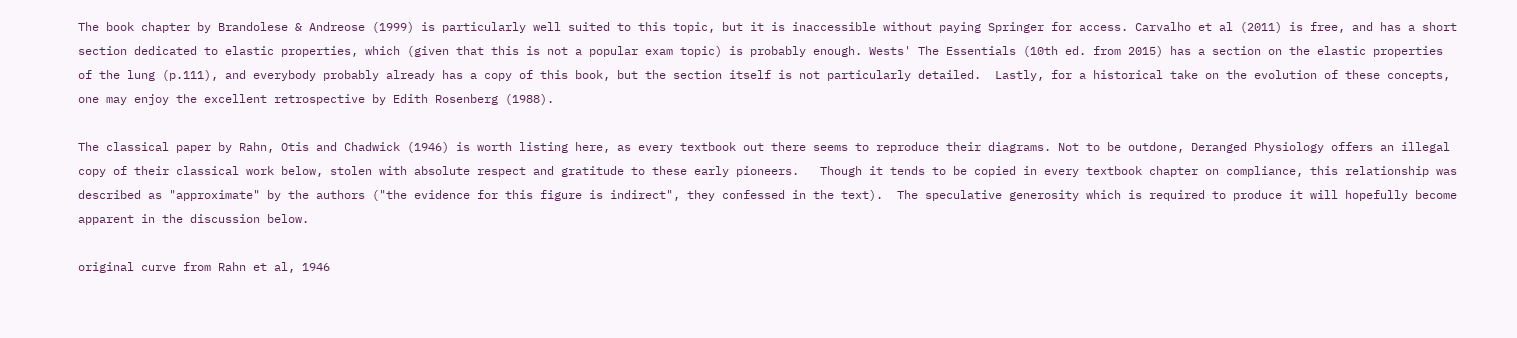The book chapter by Brandolese & Andreose (1999) is particularly well suited to this topic, but it is inaccessible without paying Springer for access. Carvalho et al (2011) is free, and has a short section dedicated to elastic properties, which (given that this is not a popular exam topic) is probably enough. Wests' The Essentials (10th ed. from 2015) has a section on the elastic properties of the lung (p.111), and everybody probably already has a copy of this book, but the section itself is not particularly detailed.  Lastly, for a historical take on the evolution of these concepts, one may enjoy the excellent retrospective by Edith Rosenberg (1988).

The classical paper by Rahn, Otis and Chadwick (1946) is worth listing here, as every textbook out there seems to reproduce their diagrams. Not to be outdone, Deranged Physiology offers an illegal copy of their classical work below, stolen with absolute respect and gratitude to these early pioneers.   Though it tends to be copied in every textbook chapter on compliance, this relationship was described as "approximate" by the authors ("the evidence for this figure is indirect", they confessed in the text).  The speculative generosity which is required to produce it will hopefully become apparent in the discussion below.

original curve from Rahn et al, 1946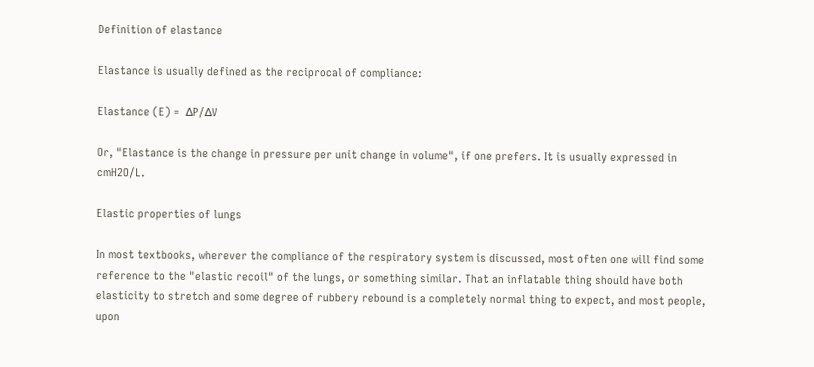Definition of elastance

Elastance is usually defined as the reciprocal of compliance:

Elastance (E) =  ∆P/∆V

Or, "Elastance is the change in pressure per unit change in volume", if one prefers. It is usually expressed in cmH2O/L.

Elastic properties of lungs

In most textbooks, wherever the compliance of the respiratory system is discussed, most often one will find some reference to the "elastic recoil" of the lungs, or something similar. That an inflatable thing should have both elasticity to stretch and some degree of rubbery rebound is a completely normal thing to expect, and most people, upon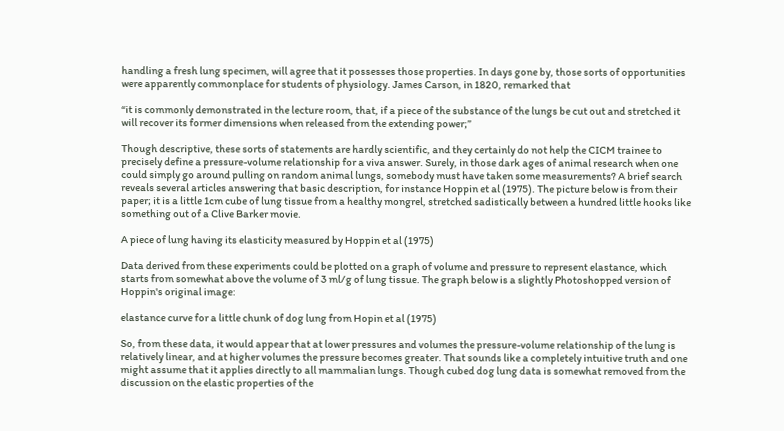handling a fresh lung specimen, will agree that it possesses those properties. In days gone by, those sorts of opportunities were apparently commonplace for students of physiology. James Carson, in 1820, remarked that

“it is commonly demonstrated in the lecture room, that, if a piece of the substance of the lungs be cut out and stretched it will recover its former dimensions when released from the extending power;”

Though descriptive, these sorts of statements are hardly scientific, and they certainly do not help the CICM trainee to precisely define a pressure-volume relationship for a viva answer. Surely, in those dark ages of animal research when one could simply go around pulling on random animal lungs, somebody must have taken some measurements? A brief search reveals several articles answering that basic description, for instance Hoppin et al (1975). The picture below is from their paper; it is a little 1cm cube of lung tissue from a healthy mongrel, stretched sadistically between a hundred little hooks like something out of a Clive Barker movie.

A piece of lung having its elasticity measured by Hoppin et al (1975)

Data derived from these experiments could be plotted on a graph of volume and pressure to represent elastance, which starts from somewhat above the volume of 3 ml/g of lung tissue. The graph below is a slightly Photoshopped version of Hoppin's original image:

elastance curve for a little chunk of dog lung from Hopin et al (1975)

So, from these data, it would appear that at lower pressures and volumes the pressure-volume relationship of the lung is relatively linear, and at higher volumes the pressure becomes greater. That sounds like a completely intuitive truth and one might assume that it applies directly to all mammalian lungs. Though cubed dog lung data is somewhat removed from the discussion on the elastic properties of the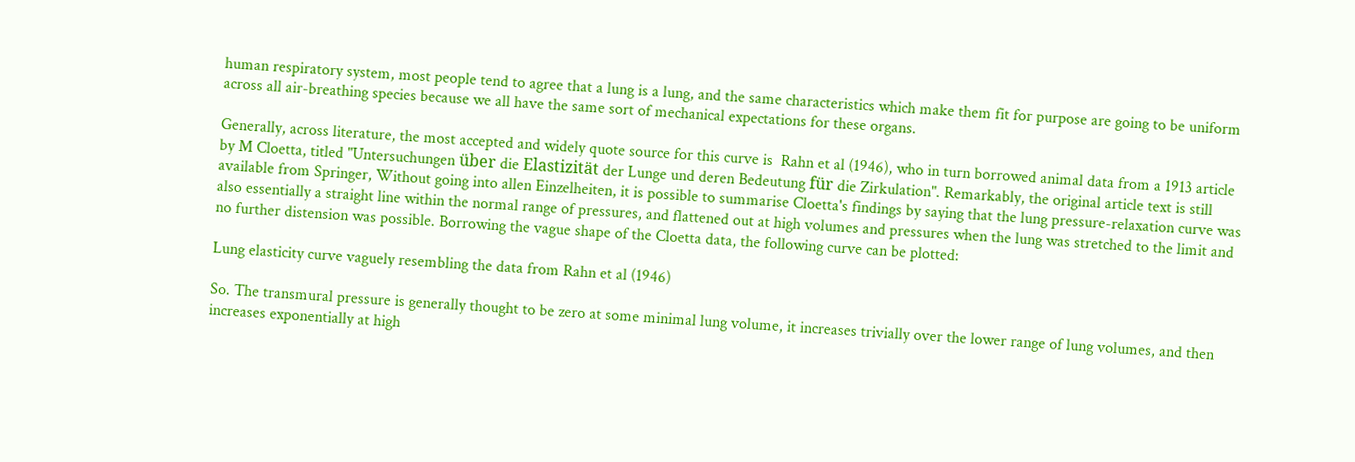human respiratory system, most people tend to agree that a lung is a lung, and the same characteristics which make them fit for purpose are going to be uniform across all air-breathing species because we all have the same sort of mechanical expectations for these organs.

Generally, across literature, the most accepted and widely quote source for this curve is  Rahn et al (1946), who in turn borrowed animal data from a 1913 article by M Cloetta, titled "Untersuchungen über die Elastizität der Lunge und deren Bedeutung für die Zirkulation". Remarkably, the original article text is still available from Springer, Without going into allen Einzelheiten, it is possible to summarise Cloetta's findings by saying that the lung pressure-relaxation curve was also essentially a straight line within the normal range of pressures, and flattened out at high volumes and pressures when the lung was stretched to the limit and no further distension was possible. Borrowing the vague shape of the Cloetta data, the following curve can be plotted:

Lung elasticity curve vaguely resembling the data from Rahn et al (1946)

So. The transmural pressure is generally thought to be zero at some minimal lung volume, it increases trivially over the lower range of lung volumes, and then increases exponentially at high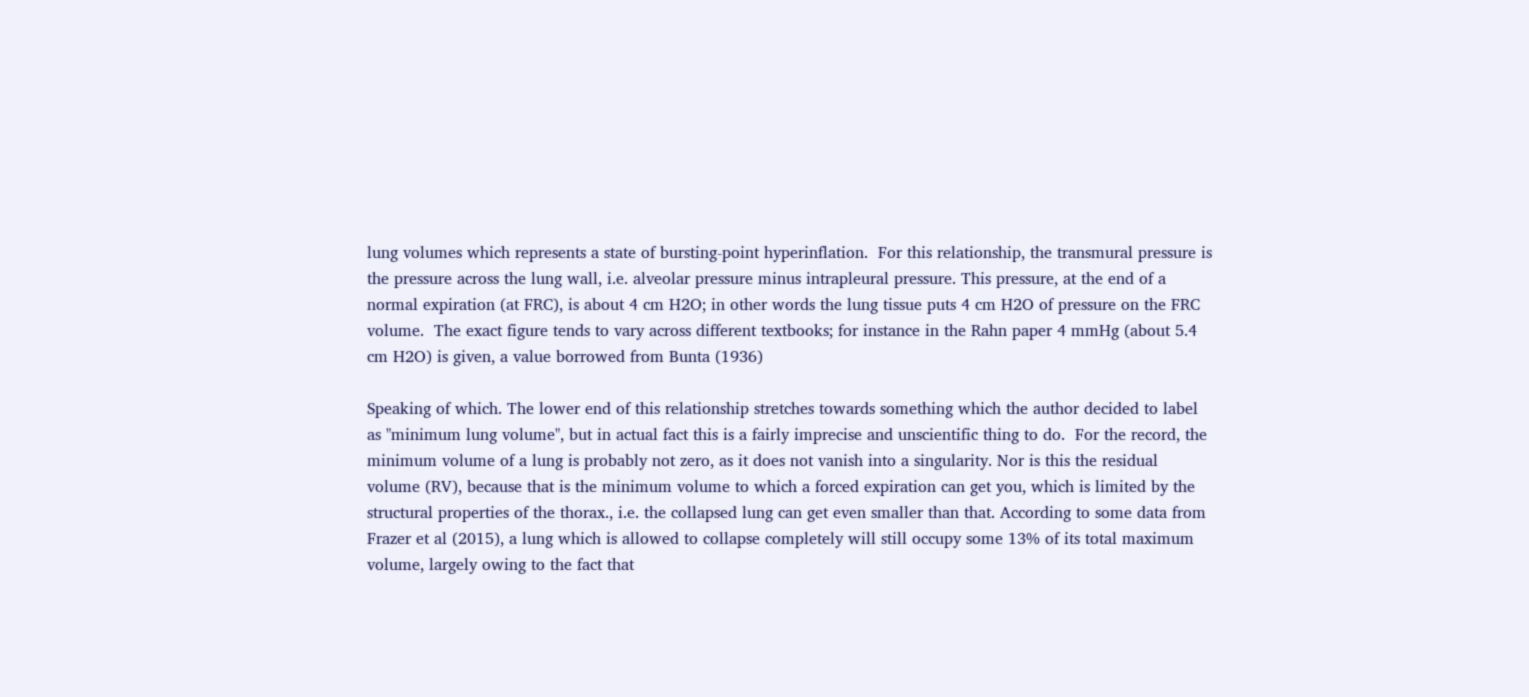lung volumes which represents a state of bursting-point hyperinflation.  For this relationship, the transmural pressure is the pressure across the lung wall, i.e. alveolar pressure minus intrapleural pressure. This pressure, at the end of a normal expiration (at FRC), is about 4 cm H2O; in other words the lung tissue puts 4 cm H2O of pressure on the FRC volume.  The exact figure tends to vary across different textbooks; for instance in the Rahn paper 4 mmHg (about 5.4 cm H2O) is given, a value borrowed from Bunta (1936)

Speaking of which. The lower end of this relationship stretches towards something which the author decided to label as "minimum lung volume", but in actual fact this is a fairly imprecise and unscientific thing to do.  For the record, the minimum volume of a lung is probably not zero, as it does not vanish into a singularity. Nor is this the residual volume (RV), because that is the minimum volume to which a forced expiration can get you, which is limited by the structural properties of the thorax., i.e. the collapsed lung can get even smaller than that. According to some data from Frazer et al (2015), a lung which is allowed to collapse completely will still occupy some 13% of its total maximum volume, largely owing to the fact that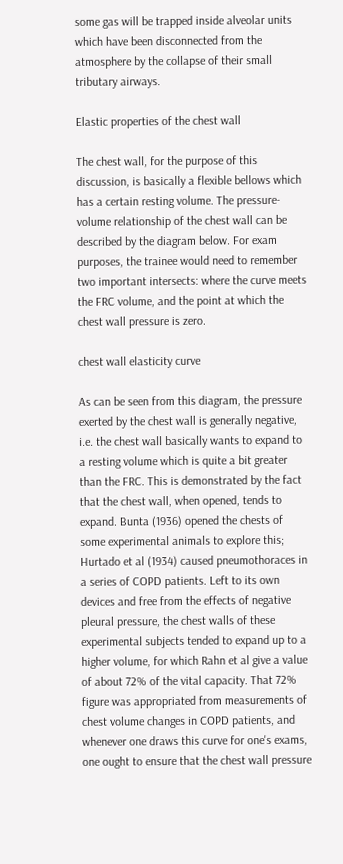some gas will be trapped inside alveolar units which have been disconnected from the atmosphere by the collapse of their small tributary airways.

Elastic properties of the chest wall

The chest wall, for the purpose of this discussion, is basically a flexible bellows which has a certain resting volume. The pressure-volume relationship of the chest wall can be described by the diagram below. For exam purposes, the trainee would need to remember two important intersects: where the curve meets the FRC volume, and the point at which the chest wall pressure is zero.

chest wall elasticity curve

As can be seen from this diagram, the pressure exerted by the chest wall is generally negative, i.e. the chest wall basically wants to expand to a resting volume which is quite a bit greater than the FRC. This is demonstrated by the fact that the chest wall, when opened, tends to expand. Bunta (1936) opened the chests of some experimental animals to explore this; Hurtado et al (1934) caused pneumothoraces in a series of COPD patients. Left to its own devices and free from the effects of negative pleural pressure, the chest walls of these experimental subjects tended to expand up to a higher volume, for which Rahn et al give a value of about 72% of the vital capacity. That 72% figure was appropriated from measurements of chest volume changes in COPD patients, and whenever one draws this curve for one's exams, one ought to ensure that the chest wall pressure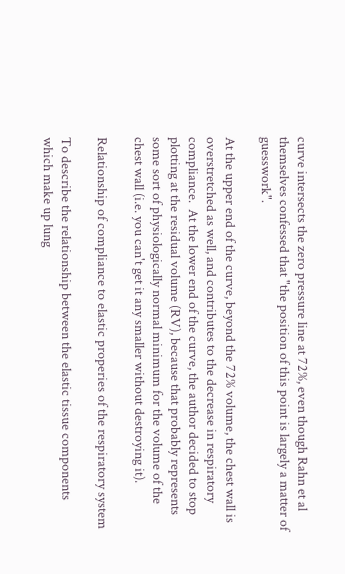curve intersects the zero pressure line at 72%, even though Rahn et al themselves confessed that "the position of this point is largely a matter of guesswork".

At the upper end of the curve, beyond the 72% volume, the chest wall is overstretched as well, and contributes to the decrease in respiratory compliance.  At the lower end of the curve, the author decided to stop plotting at the residual volume (RV), because that probably represents some sort of physiologically normal minimum for the volume of the chest wall (i.e. you can't get it any smaller without destroying it).

Relationship of compliance to elastic properies of the respiratory system

To describe the relationship between the elastic tissue components which make up lung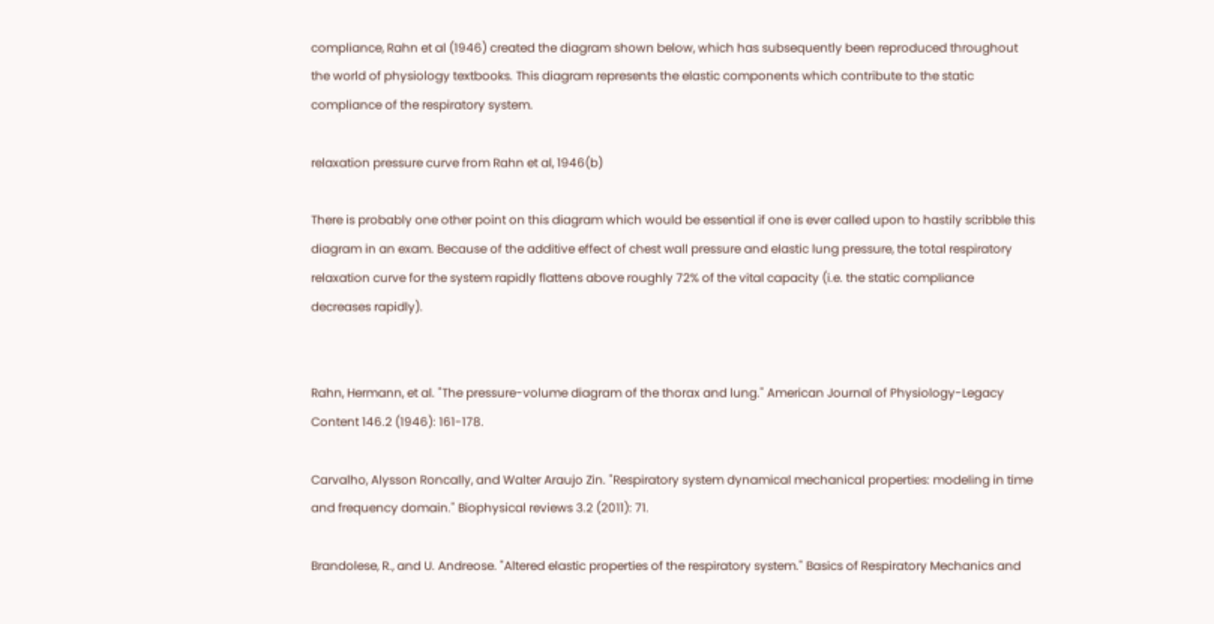compliance, Rahn et al (1946) created the diagram shown below, which has subsequently been reproduced throughout the world of physiology textbooks. This diagram represents the elastic components which contribute to the static compliance of the respiratory system.

relaxation pressure curve from Rahn et al, 1946(b)

There is probably one other point on this diagram which would be essential if one is ever called upon to hastily scribble this diagram in an exam. Because of the additive effect of chest wall pressure and elastic lung pressure, the total respiratory relaxation curve for the system rapidly flattens above roughly 72% of the vital capacity (i.e. the static compliance decreases rapidly).


Rahn, Hermann, et al. "The pressure-volume diagram of the thorax and lung." American Journal of Physiology-Legacy Content 146.2 (1946): 161-178.

Carvalho, Alysson Roncally, and Walter Araujo Zin. "Respiratory system dynamical mechanical properties: modeling in time and frequency domain." Biophysical reviews 3.2 (2011): 71.

Brandolese, R., and U. Andreose. "Altered elastic properties of the respiratory system." Basics of Respiratory Mechanics and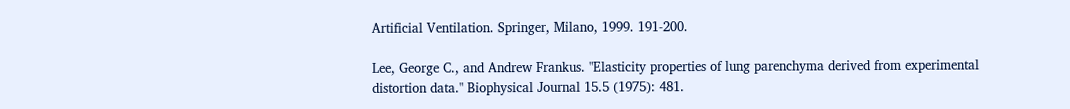Artificial Ventilation. Springer, Milano, 1999. 191-200.

Lee, George C., and Andrew Frankus. "Elasticity properties of lung parenchyma derived from experimental distortion data." Biophysical Journal 15.5 (1975): 481.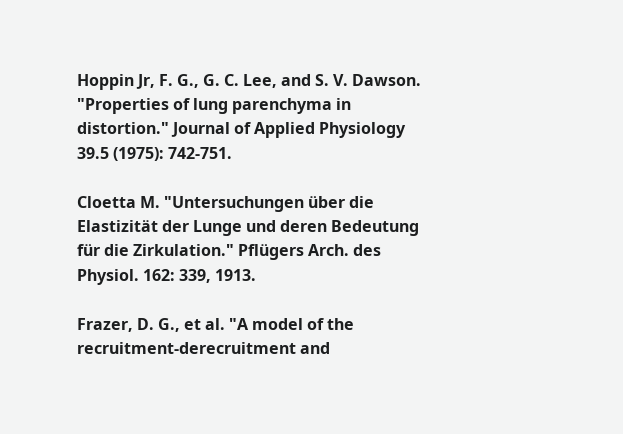Hoppin Jr, F. G., G. C. Lee, and S. V. Dawson. "Properties of lung parenchyma in distortion." Journal of Applied Physiology 39.5 (1975): 742-751.

Cloetta M. "Untersuchungen über die Elastizität der Lunge und deren Bedeutung für die Zirkulation." Pflügers Arch. des Physiol. 162: 339, 1913.

Frazer, D. G., et al. "A model of the recruitment-derecruitment and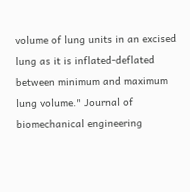volume of lung units in an excised lung as it is inflated-deflated between minimum and maximum lung volume." Journal of biomechanical engineering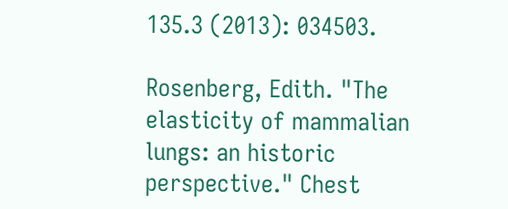135.3 (2013): 034503.

Rosenberg, Edith. "The elasticity of mammalian lungs: an historic perspective." Chest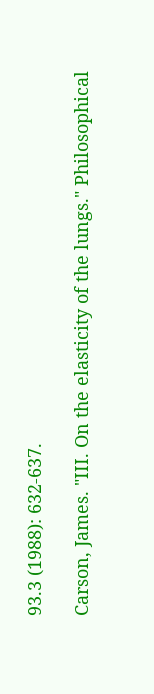93.3 (1988): 632-637.

Carson, James. "III. On the elasticity of the lungs." Philosophical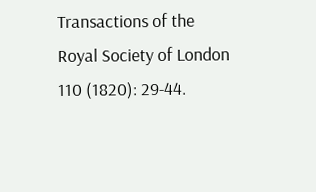Transactions of the Royal Society of London 110 (1820): 29-44.